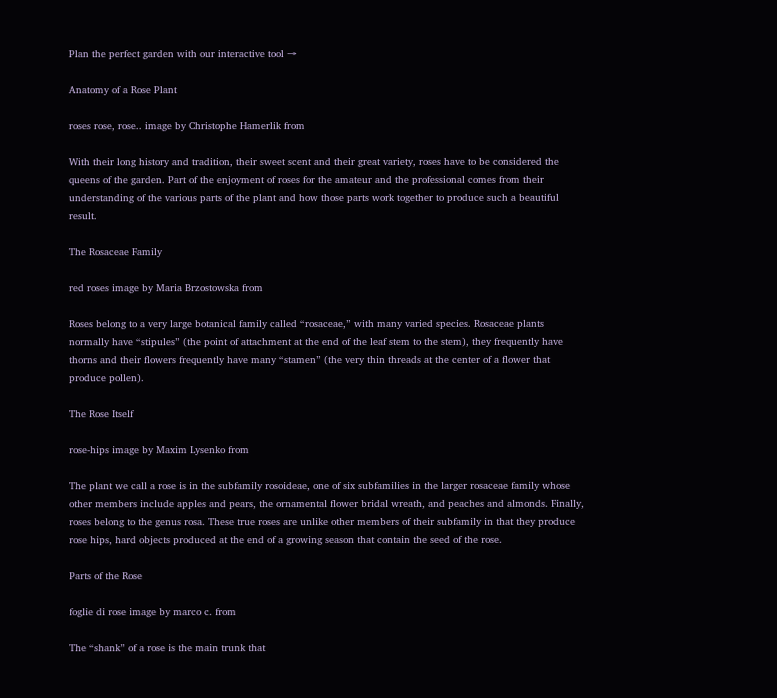Plan the perfect garden with our interactive tool →

Anatomy of a Rose Plant

roses rose, rose.. image by Christophe Hamerlik from

With their long history and tradition, their sweet scent and their great variety, roses have to be considered the queens of the garden. Part of the enjoyment of roses for the amateur and the professional comes from their understanding of the various parts of the plant and how those parts work together to produce such a beautiful result.

The Rosaceae Family

red roses image by Maria Brzostowska from

Roses belong to a very large botanical family called “rosaceae,” with many varied species. Rosaceae plants normally have “stipules” (the point of attachment at the end of the leaf stem to the stem), they frequently have thorns and their flowers frequently have many “stamen” (the very thin threads at the center of a flower that produce pollen).

The Rose Itself

rose-hips image by Maxim Lysenko from

The plant we call a rose is in the subfamily rosoideae, one of six subfamilies in the larger rosaceae family whose other members include apples and pears, the ornamental flower bridal wreath, and peaches and almonds. Finally, roses belong to the genus rosa. These true roses are unlike other members of their subfamily in that they produce rose hips, hard objects produced at the end of a growing season that contain the seed of the rose.

Parts of the Rose

foglie di rose image by marco c. from

The “shank” of a rose is the main trunk that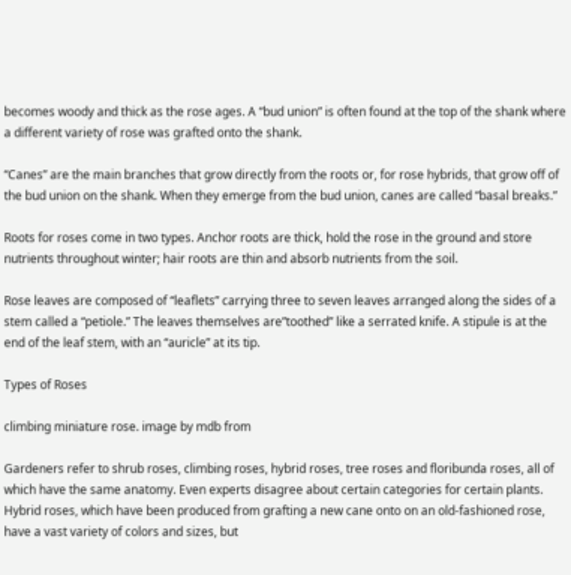becomes woody and thick as the rose ages. A “bud union” is often found at the top of the shank where a different variety of rose was grafted onto the shank.

“Canes” are the main branches that grow directly from the roots or, for rose hybrids, that grow off of the bud union on the shank. When they emerge from the bud union, canes are called “basal breaks.”

Roots for roses come in two types. Anchor roots are thick, hold the rose in the ground and store nutrients throughout winter; hair roots are thin and absorb nutrients from the soil.

Rose leaves are composed of “leaflets” carrying three to seven leaves arranged along the sides of a stem called a “petiole.” The leaves themselves are”toothed” like a serrated knife. A stipule is at the end of the leaf stem, with an “auricle” at its tip.

Types of Roses

climbing miniature rose. image by mdb from

Gardeners refer to shrub roses, climbing roses, hybrid roses, tree roses and floribunda roses, all of which have the same anatomy. Even experts disagree about certain categories for certain plants. Hybrid roses, which have been produced from grafting a new cane onto on an old-fashioned rose, have a vast variety of colors and sizes, but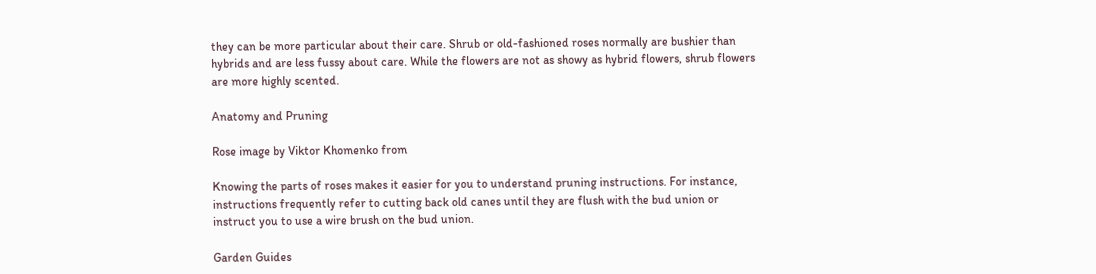they can be more particular about their care. Shrub or old-fashioned roses normally are bushier than hybrids and are less fussy about care. While the flowers are not as showy as hybrid flowers, shrub flowers are more highly scented.

Anatomy and Pruning

Rose image by Viktor Khomenko from

Knowing the parts of roses makes it easier for you to understand pruning instructions. For instance, instructions frequently refer to cutting back old canes until they are flush with the bud union or instruct you to use a wire brush on the bud union.

Garden Guides